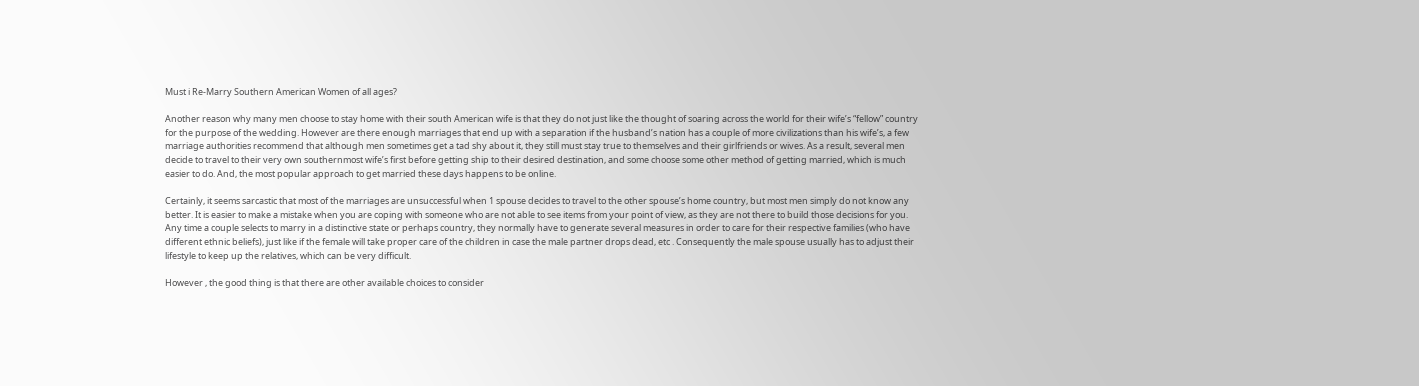Must i Re-Marry Southern American Women of all ages?

Another reason why many men choose to stay home with their south American wife is that they do not just like the thought of soaring across the world for their wife’s “fellow” country for the purpose of the wedding. However are there enough marriages that end up with a separation if the husband’s nation has a couple of more civilizations than his wife’s, a few marriage authorities recommend that although men sometimes get a tad shy about it, they still must stay true to themselves and their girlfriends or wives. As a result, several men decide to travel to their very own southernmost wife’s first before getting ship to their desired destination, and some choose some other method of getting married, which is much easier to do. And, the most popular approach to get married these days happens to be online.

Certainly, it seems sarcastic that most of the marriages are unsuccessful when 1 spouse decides to travel to the other spouse’s home country, but most men simply do not know any better. It is easier to make a mistake when you are coping with someone who are not able to see items from your point of view, as they are not there to build those decisions for you. Any time a couple selects to marry in a distinctive state or perhaps country, they normally have to generate several measures in order to care for their respective families (who have different ethnic beliefs), just like if the female will take proper care of the children in case the male partner drops dead, etc . Consequently the male spouse usually has to adjust their lifestyle to keep up the relatives, which can be very difficult.

However , the good thing is that there are other available choices to consider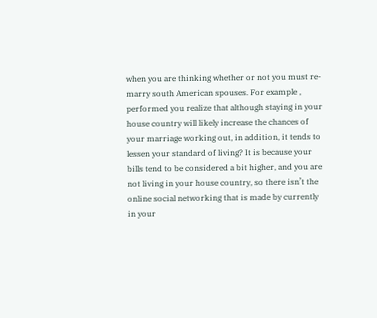when you are thinking whether or not you must re-marry south American spouses. For example , performed you realize that although staying in your house country will likely increase the chances of your marriage working out, in addition, it tends to lessen your standard of living? It is because your bills tend to be considered a bit higher, and you are not living in your house country, so there isn’t the online social networking that is made by currently in your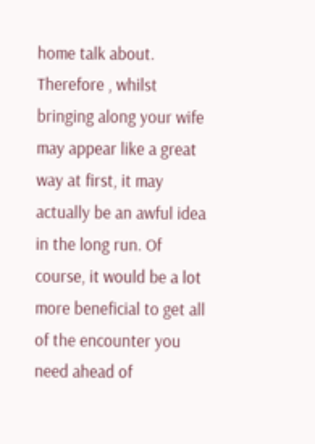home talk about. Therefore , whilst bringing along your wife may appear like a great way at first, it may actually be an awful idea in the long run. Of course, it would be a lot more beneficial to get all of the encounter you need ahead of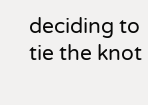deciding to tie the knot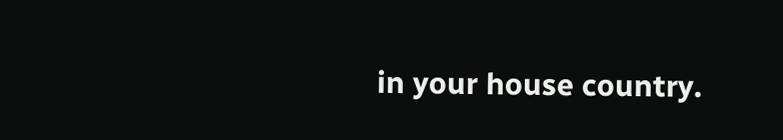in your house country.